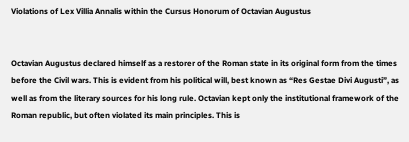Violations of Lex Villia Annalis within the Cursus Honorum of Octavian Augustus


Octavian Augustus declared himself as a restorer of the Roman state in its original form from the times before the Civil wars. This is evident from his political will, best known as “Res Gestae Divi Augusti”, as well as from the literary sources for his long rule. Octavian kept only the institutional framework of the Roman republic, but often violated its main principles. This is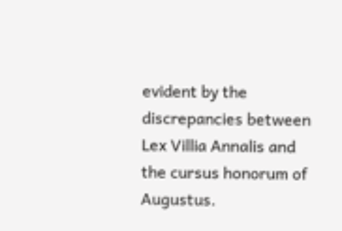evident by the discrepancies between Lex Villia Annalis and the cursus honorum of Augustus.